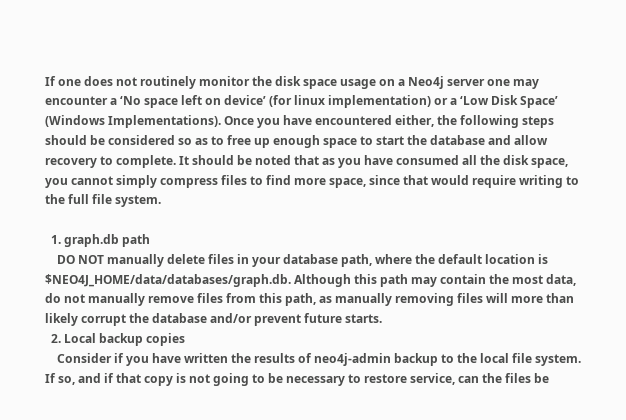If one does not routinely monitor the disk space usage on a Neo4j server one may encounter a ‘No space left on device’ (for linux implementation) or a ‘Low Disk Space’ (Windows Implementations). Once you have encountered either, the following steps should be considered so as to free up enough space to start the database and allow recovery to complete. It should be noted that as you have consumed all the disk space, you cannot simply compress files to find more space, since that would require writing to the full file system.

  1. graph.db path
    DO NOT manually delete files in your database path, where the default location is $NEO4J_HOME/data/databases/graph.db. Although this path may contain the most data, do not manually remove files from this path, as manually removing files will more than likely corrupt the database and/or prevent future starts.
  2. Local backup copies
    Consider if you have written the results of neo4j-admin backup to the local file system. If so, and if that copy is not going to be necessary to restore service, can the files be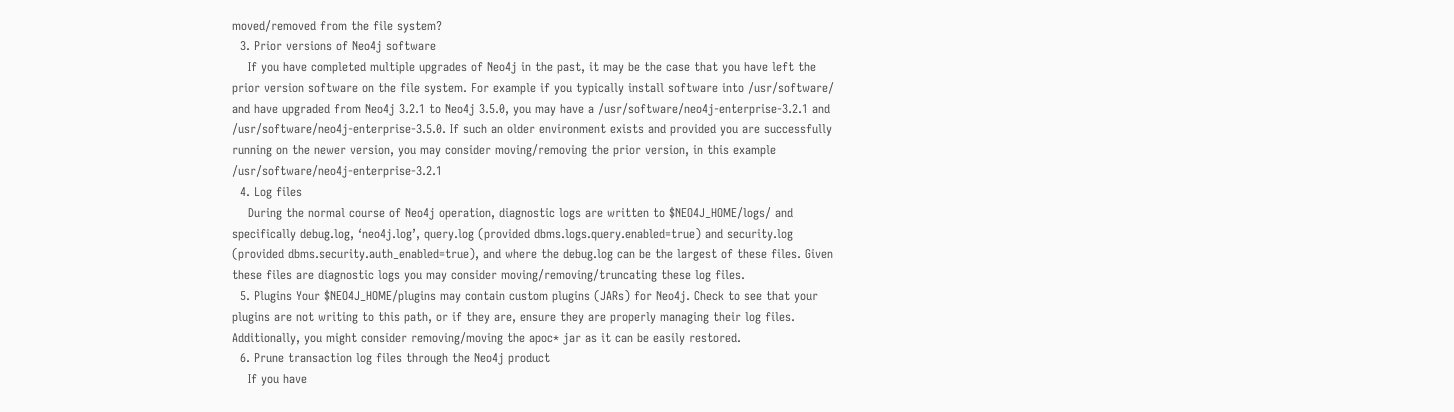moved/removed from the file system?
  3. Prior versions of Neo4j software
    If you have completed multiple upgrades of Neo4j in the past, it may be the case that you have left the prior version software on the file system. For example if you typically install software into /usr/software/ and have upgraded from Neo4j 3.2.1 to Neo4j 3.5.0, you may have a /usr/software/neo4j-enterprise-3.2.1 and /usr/software/neo4j-enterprise-3.5.0. If such an older environment exists and provided you are successfully running on the newer version, you may consider moving/removing the prior version, in this example /usr/software/neo4j-enterprise-3.2.1
  4. Log files
    During the normal course of Neo4j operation, diagnostic logs are written to $NEO4J_HOME/logs/ and specifically debug.log, ‘neo4j.log’, query.log (provided dbms.logs.query.enabled=true) and security.log (provided dbms.security.auth_enabled=true), and where the debug.log can be the largest of these files. Given these files are diagnostic logs you may consider moving/removing/truncating these log files.
  5. Plugins Your $NEO4J_HOME/plugins may contain custom plugins (JARs) for Neo4j. Check to see that your plugins are not writing to this path, or if they are, ensure they are properly managing their log files. Additionally, you might consider removing/moving the apoc* jar as it can be easily restored.
  6. Prune transaction log files through the Neo4j product
    If you have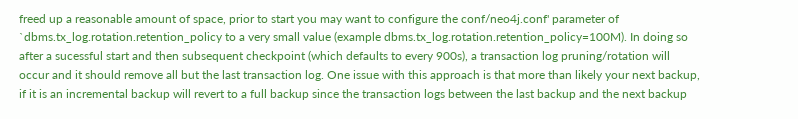freed up a reasonable amount of space, prior to start you may want to configure the conf/neo4j.conf' parameter of `dbms.tx_log.rotation.retention_policy to a very small value (example dbms.tx_log.rotation.retention_policy=100M). In doing so after a sucessful start and then subsequent checkpoint (which defaults to every 900s), a transaction log pruning/rotation will occur and it should remove all but the last transaction log. One issue with this approach is that more than likely your next backup, if it is an incremental backup will revert to a full backup since the transaction logs between the last backup and the next backup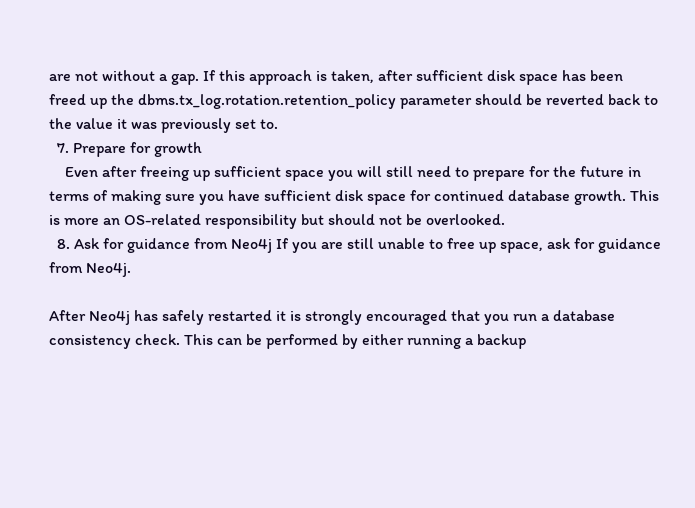are not without a gap. If this approach is taken, after sufficient disk space has been freed up the dbms.tx_log.rotation.retention_policy parameter should be reverted back to the value it was previously set to.
  7. Prepare for growth
    Even after freeing up sufficient space you will still need to prepare for the future in terms of making sure you have sufficient disk space for continued database growth. This is more an OS-related responsibility but should not be overlooked.
  8. Ask for guidance from Neo4j If you are still unable to free up space, ask for guidance from Neo4j.

After Neo4j has safely restarted it is strongly encouraged that you run a database consistency check. This can be performed by either running a backup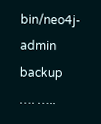bin/neo4j-admin backup …. …..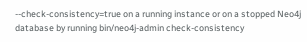--check-consistency=true on a running instance or on a stopped Neo4j database by running bin/neo4j-admin check-consistency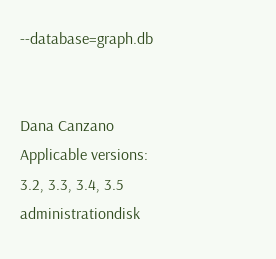--database=graph.db


Dana Canzano
Applicable versions:
3.2, 3.3, 3.4, 3.5
administrationdisk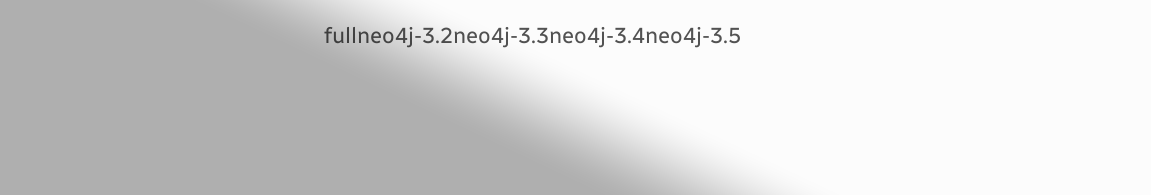fullneo4j-3.2neo4j-3.3neo4j-3.4neo4j-3.5